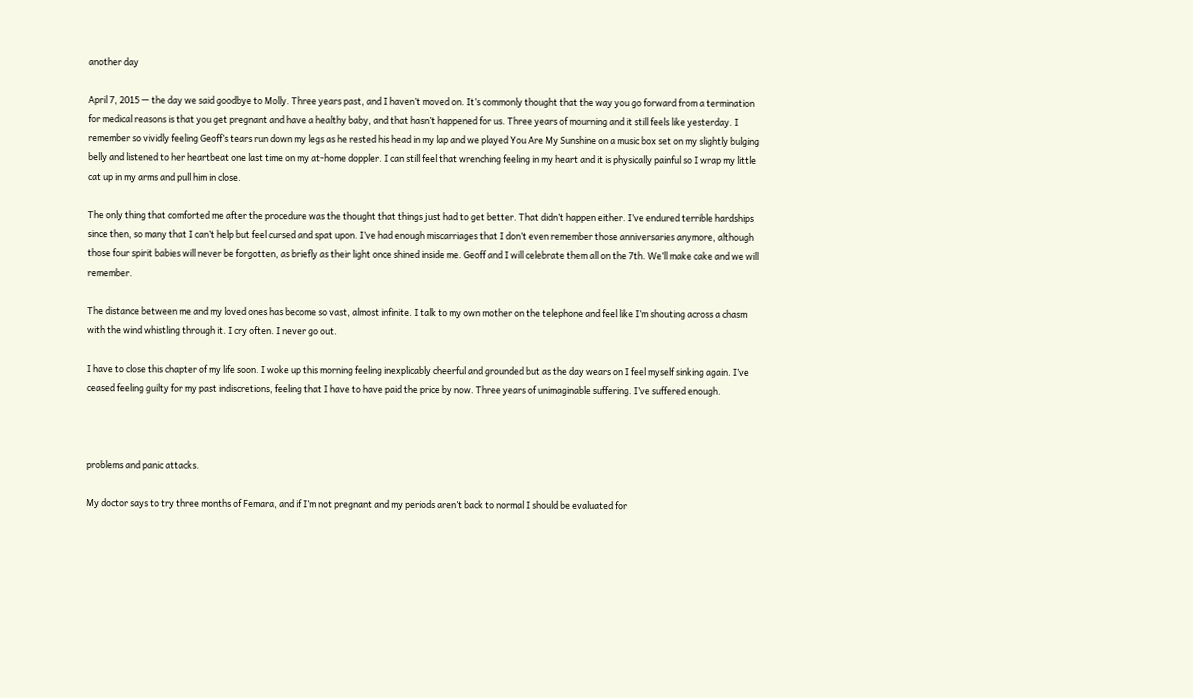another day

April 7, 2015 — the day we said goodbye to Molly. Three years past, and I haven’t moved on. It’s commonly thought that the way you go forward from a termination for medical reasons is that you get pregnant and have a healthy baby, and that hasn’t happened for us. Three years of mourning and it still feels like yesterday. I remember so vividly feeling Geoff’s tears run down my legs as he rested his head in my lap and we played You Are My Sunshine on a music box set on my slightly bulging belly and listened to her heartbeat one last time on my at-home doppler. I can still feel that wrenching feeling in my heart and it is physically painful so I wrap my little cat up in my arms and pull him in close.

The only thing that comforted me after the procedure was the thought that things just had to get better. That didn’t happen either. I’ve endured terrible hardships since then, so many that I can’t help but feel cursed and spat upon. I’ve had enough miscarriages that I don’t even remember those anniversaries anymore, although those four spirit babies will never be forgotten, as briefly as their light once shined inside me. Geoff and I will celebrate them all on the 7th. We’ll make cake and we will remember.

The distance between me and my loved ones has become so vast, almost infinite. I talk to my own mother on the telephone and feel like I’m shouting across a chasm with the wind whistling through it. I cry often. I never go out.

I have to close this chapter of my life soon. I woke up this morning feeling inexplicably cheerful and grounded but as the day wears on I feel myself sinking again. I’ve ceased feeling guilty for my past indiscretions, feeling that I have to have paid the price by now. Three years of unimaginable suffering. I’ve suffered enough.



problems and panic attacks.

My doctor says to try three months of Femara, and if I’m not pregnant and my periods aren’t back to normal I should be evaluated for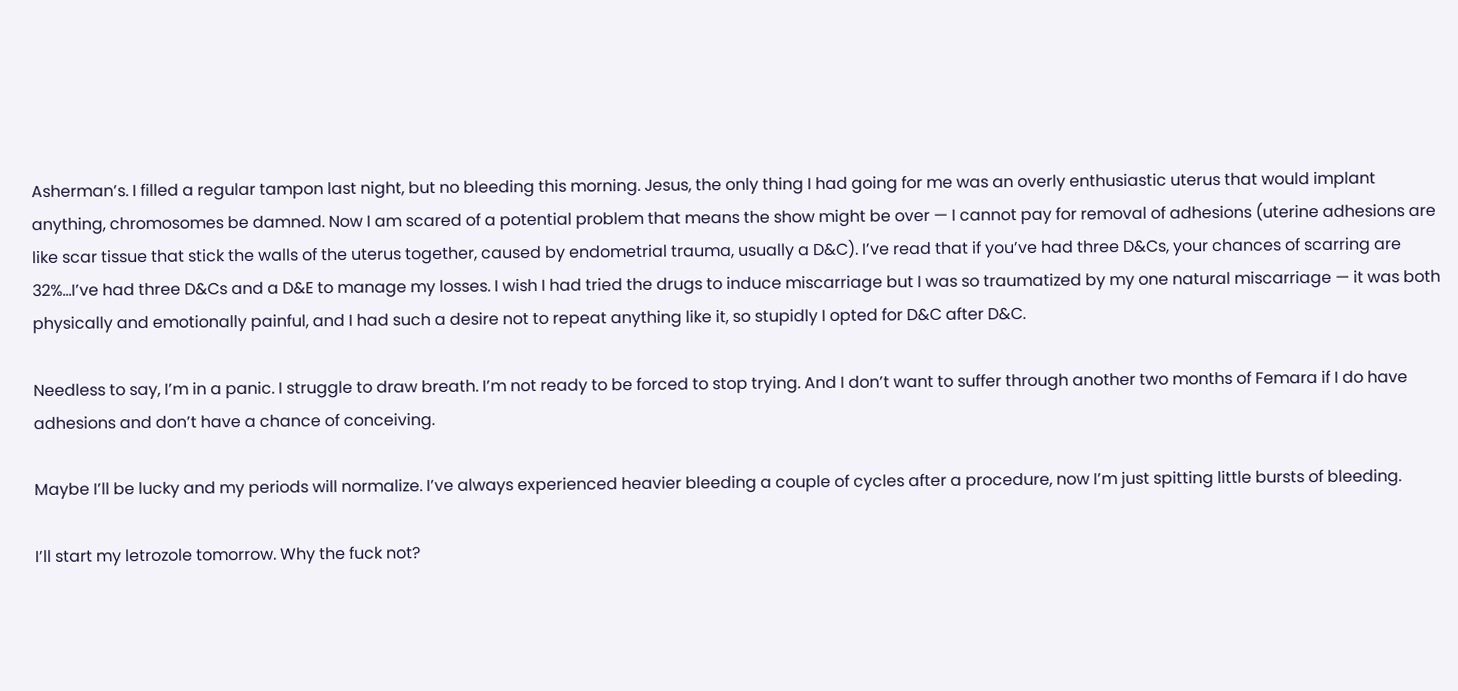Asherman’s. I filled a regular tampon last night, but no bleeding this morning. Jesus, the only thing I had going for me was an overly enthusiastic uterus that would implant anything, chromosomes be damned. Now I am scared of a potential problem that means the show might be over — I cannot pay for removal of adhesions (uterine adhesions are like scar tissue that stick the walls of the uterus together, caused by endometrial trauma, usually a D&C). I’ve read that if you’ve had three D&Cs, your chances of scarring are 32%…I’ve had three D&Cs and a D&E to manage my losses. I wish I had tried the drugs to induce miscarriage but I was so traumatized by my one natural miscarriage — it was both physically and emotionally painful, and I had such a desire not to repeat anything like it, so stupidly I opted for D&C after D&C.

Needless to say, I’m in a panic. I struggle to draw breath. I’m not ready to be forced to stop trying. And I don’t want to suffer through another two months of Femara if I do have adhesions and don’t have a chance of conceiving.

Maybe I’ll be lucky and my periods will normalize. I’ve always experienced heavier bleeding a couple of cycles after a procedure, now I’m just spitting little bursts of bleeding.

I’ll start my letrozole tomorrow. Why the fuck not?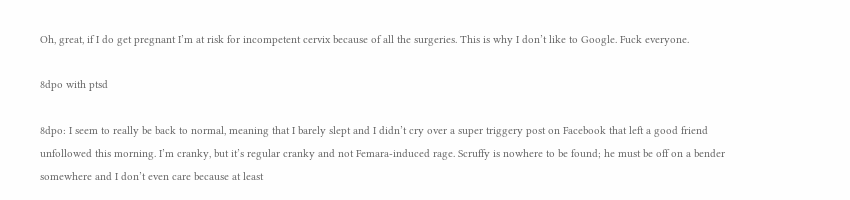Oh, great, if I do get pregnant I’m at risk for incompetent cervix because of all the surgeries. This is why I don’t like to Google. Fuck everyone.

8dpo with ptsd

8dpo: I seem to really be back to normal, meaning that I barely slept and I didn’t cry over a super triggery post on Facebook that left a good friend unfollowed this morning. I’m cranky, but it’s regular cranky and not Femara-induced rage. Scruffy is nowhere to be found; he must be off on a bender somewhere and I don’t even care because at least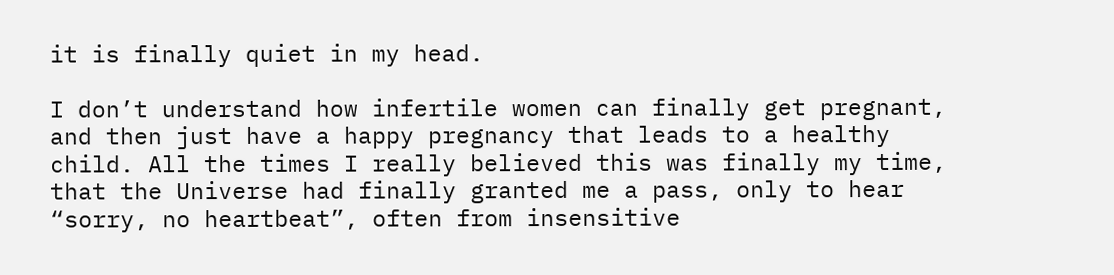it is finally quiet in my head.

I don’t understand how infertile women can finally get pregnant, and then just have a happy pregnancy that leads to a healthy child. All the times I really believed this was finally my time, that the Universe had finally granted me a pass, only to hear “sorry, no heartbeat”, often from insensitive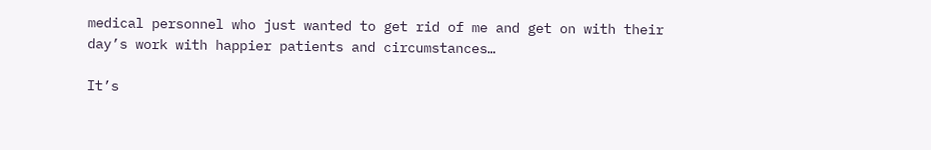medical personnel who just wanted to get rid of me and get on with their day’s work with happier patients and circumstances…

It’s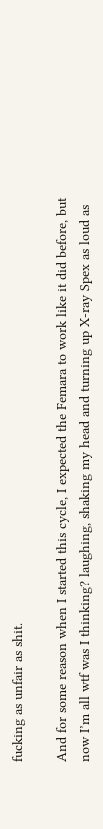fucking as unfair as shit.

And for some reason when I started this cycle, I expected the Femara to work like it did before, but now I’m all wtf was I thinking? laughing, shaking my head and turning up X-ray Spex as loud as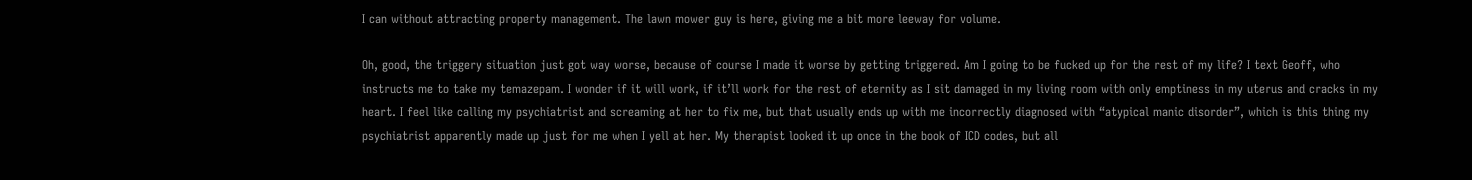I can without attracting property management. The lawn mower guy is here, giving me a bit more leeway for volume.

Oh, good, the triggery situation just got way worse, because of course I made it worse by getting triggered. Am I going to be fucked up for the rest of my life? I text Geoff, who instructs me to take my temazepam. I wonder if it will work, if it’ll work for the rest of eternity as I sit damaged in my living room with only emptiness in my uterus and cracks in my heart. I feel like calling my psychiatrist and screaming at her to fix me, but that usually ends up with me incorrectly diagnosed with “atypical manic disorder”, which is this thing my psychiatrist apparently made up just for me when I yell at her. My therapist looked it up once in the book of ICD codes, but all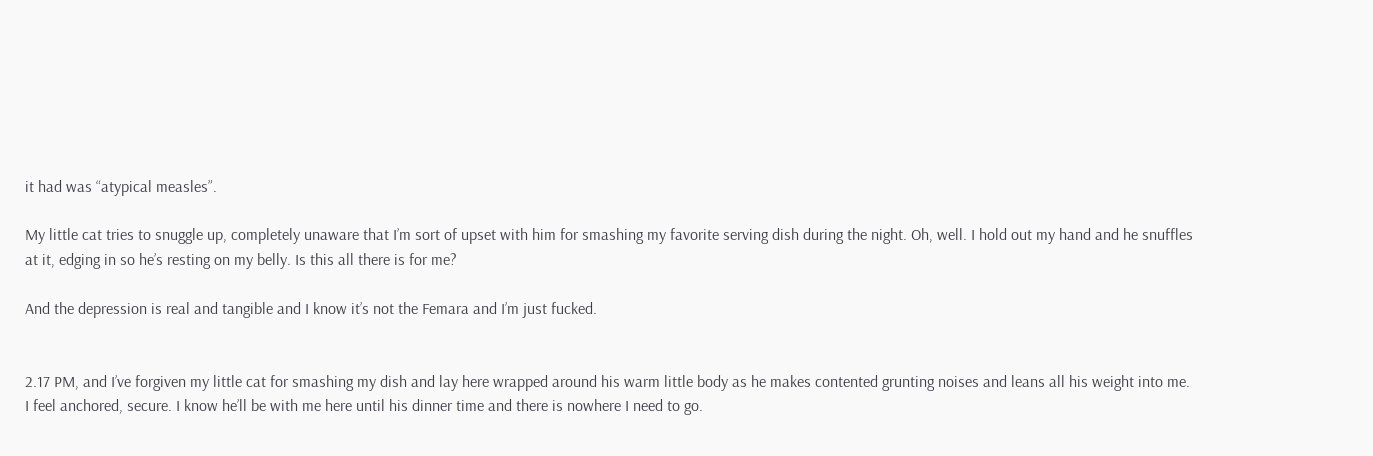it had was “atypical measles”.

My little cat tries to snuggle up, completely unaware that I’m sort of upset with him for smashing my favorite serving dish during the night. Oh, well. I hold out my hand and he snuffles at it, edging in so he’s resting on my belly. Is this all there is for me?

And the depression is real and tangible and I know it’s not the Femara and I’m just fucked.


2.17 PM, and I’ve forgiven my little cat for smashing my dish and lay here wrapped around his warm little body as he makes contented grunting noises and leans all his weight into me. I feel anchored, secure. I know he’ll be with me here until his dinner time and there is nowhere I need to go.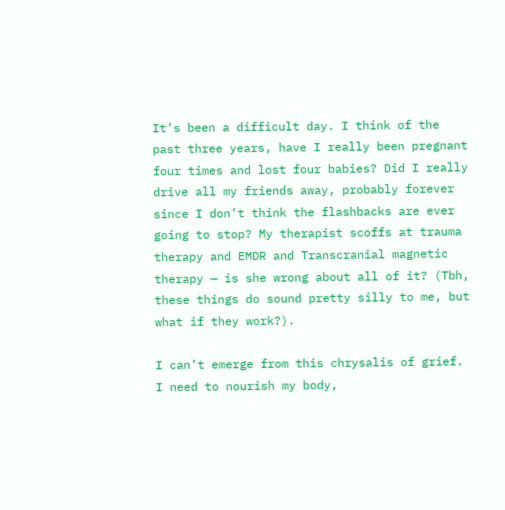It’s been a difficult day. I think of the past three years, have I really been pregnant four times and lost four babies? Did I really drive all my friends away, probably forever since I don’t think the flashbacks are ever going to stop? My therapist scoffs at trauma therapy and EMDR and Transcranial magnetic therapy — is she wrong about all of it? (Tbh, these things do sound pretty silly to me, but what if they work?).

I can’t emerge from this chrysalis of grief. I need to nourish my body,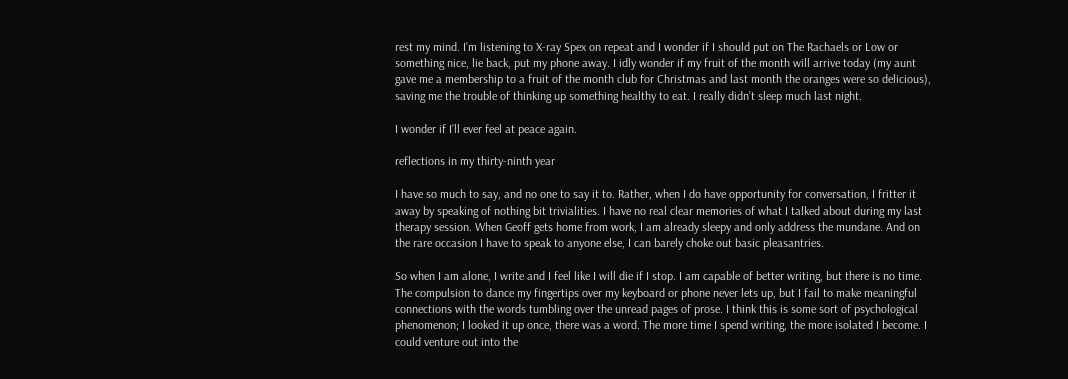rest my mind. I’m listening to X-ray Spex on repeat and I wonder if I should put on The Rachaels or Low or something nice, lie back, put my phone away. I idly wonder if my fruit of the month will arrive today (my aunt gave me a membership to a fruit of the month club for Christmas and last month the oranges were so delicious), saving me the trouble of thinking up something healthy to eat. I really didn’t sleep much last night.

I wonder if I’ll ever feel at peace again.

reflections in my thirty-ninth year

I have so much to say, and no one to say it to. Rather, when I do have opportunity for conversation, I fritter it away by speaking of nothing bit trivialities. I have no real clear memories of what I talked about during my last therapy session. When Geoff gets home from work, I am already sleepy and only address the mundane. And on the rare occasion I have to speak to anyone else, I can barely choke out basic pleasantries.

So when I am alone, I write and I feel like I will die if I stop. I am capable of better writing, but there is no time. The compulsion to dance my fingertips over my keyboard or phone never lets up, but I fail to make meaningful connections with the words tumbling over the unread pages of prose. I think this is some sort of psychological phenomenon; I looked it up once, there was a word. The more time I spend writing, the more isolated I become. I could venture out into the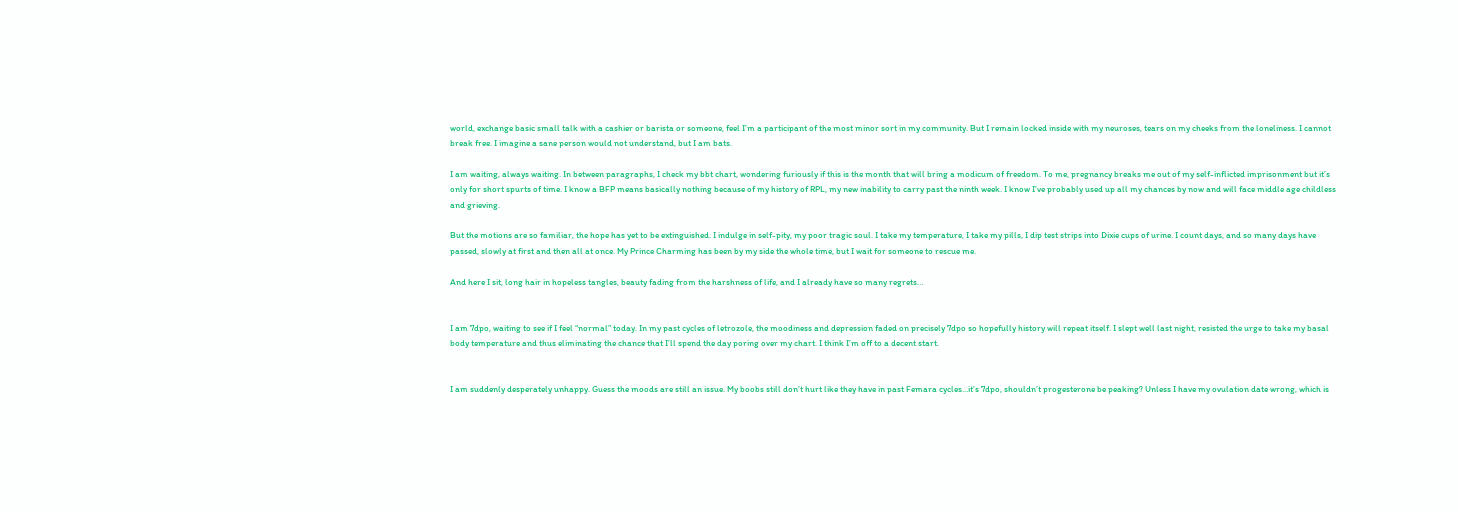world, exchange basic small talk with a cashier or barista or someone, feel I’m a participant of the most minor sort in my community. But I remain locked inside with my neuroses, tears on my cheeks from the loneliness. I cannot break free. I imagine a sane person would not understand, but I am bats.

I am waiting, always waiting. In between paragraphs, I check my bbt chart, wondering furiously if this is the month that will bring a modicum of freedom. To me, pregnancy breaks me out of my self-inflicted imprisonment but it’s only for short spurts of time. I know a BFP means basically nothing because of my history of RPL, my new inability to carry past the ninth week. I know I’ve probably used up all my chances by now and will face middle age childless and grieving.

But the motions are so familiar, the hope has yet to be extinguished. I indulge in self-pity, my poor tragic soul. I take my temperature, I take my pills, I dip test strips into Dixie cups of urine. I count days, and so many days have passed, slowly at first and then all at once. My Prince Charming has been by my side the whole time, but I wait for someone to rescue me.

And here I sit, long hair in hopeless tangles, beauty fading from the harshness of life, and I already have so many regrets…


I am 7dpo, waiting to see if I feel “normal” today. In my past cycles of letrozole, the moodiness and depression faded on precisely 7dpo so hopefully history will repeat itself. I slept well last night, resisted the urge to take my basal body temperature and thus eliminating the chance that I’ll spend the day poring over my chart. I think I’m off to a decent start.


I am suddenly desperately unhappy. Guess the moods are still an issue. My boobs still don’t hurt like they have in past Femara cycles…it’s 7dpo, shouldn’t progesterone be peaking? Unless I have my ovulation date wrong, which is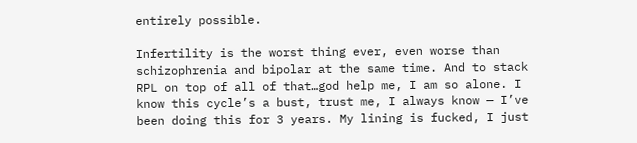entirely possible.

Infertility is the worst thing ever, even worse than schizophrenia and bipolar at the same time. And to stack RPL on top of all of that…god help me, I am so alone. I know this cycle’s a bust, trust me, I always know — I’ve been doing this for 3 years. My lining is fucked, I just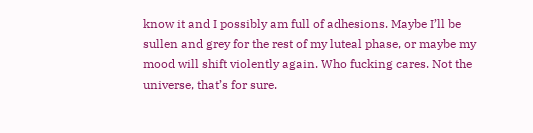know it and I possibly am full of adhesions. Maybe I’ll be sullen and grey for the rest of my luteal phase, or maybe my mood will shift violently again. Who fucking cares. Not the universe, that’s for sure.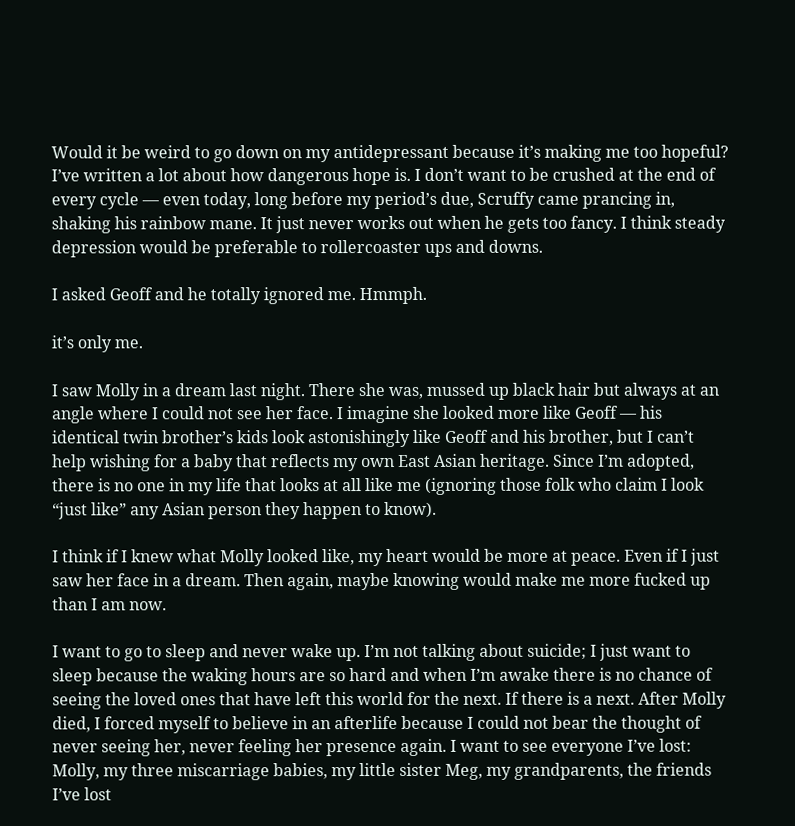Would it be weird to go down on my antidepressant because it’s making me too hopeful? I’ve written a lot about how dangerous hope is. I don’t want to be crushed at the end of every cycle — even today, long before my period’s due, Scruffy came prancing in, shaking his rainbow mane. It just never works out when he gets too fancy. I think steady depression would be preferable to rollercoaster ups and downs.

I asked Geoff and he totally ignored me. Hmmph.

it’s only me.

I saw Molly in a dream last night. There she was, mussed up black hair but always at an angle where I could not see her face. I imagine she looked more like Geoff — his identical twin brother’s kids look astonishingly like Geoff and his brother, but I can’t help wishing for a baby that reflects my own East Asian heritage. Since I’m adopted, there is no one in my life that looks at all like me (ignoring those folk who claim I look “just like” any Asian person they happen to know).

I think if I knew what Molly looked like, my heart would be more at peace. Even if I just saw her face in a dream. Then again, maybe knowing would make me more fucked up than I am now.

I want to go to sleep and never wake up. I’m not talking about suicide; I just want to sleep because the waking hours are so hard and when I’m awake there is no chance of seeing the loved ones that have left this world for the next. If there is a next. After Molly died, I forced myself to believe in an afterlife because I could not bear the thought of never seeing her, never feeling her presence again. I want to see everyone I’ve lost: Molly, my three miscarriage babies, my little sister Meg, my grandparents, the friends I’ve lost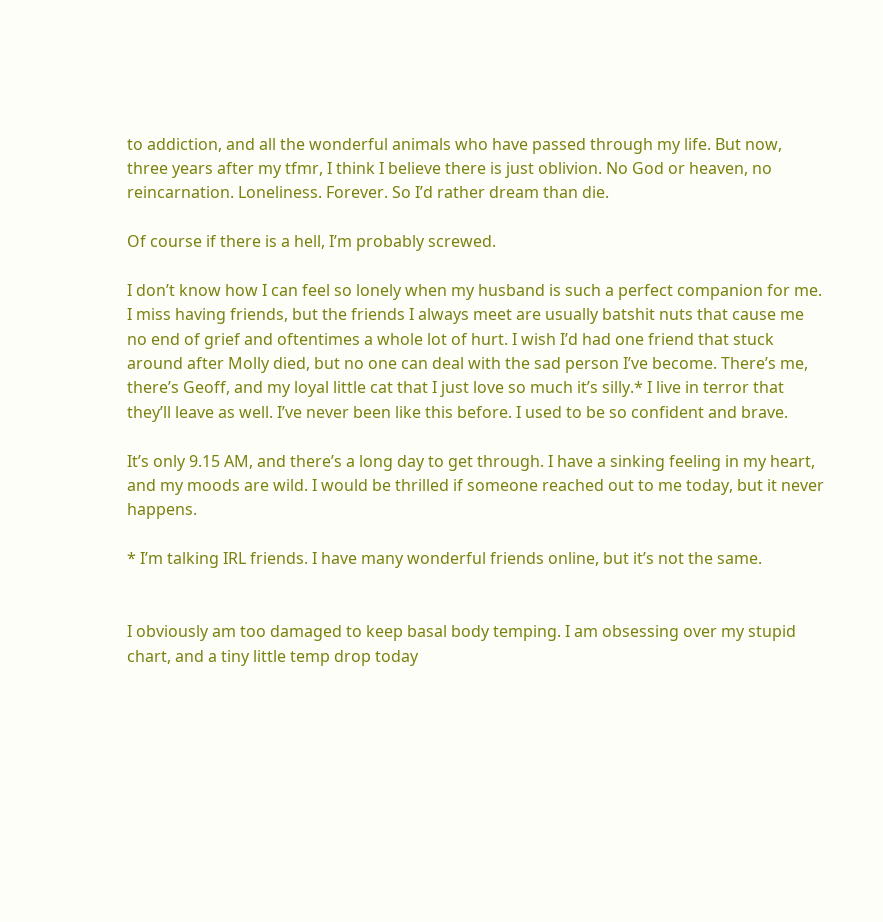to addiction, and all the wonderful animals who have passed through my life. But now, three years after my tfmr, I think I believe there is just oblivion. No God or heaven, no reincarnation. Loneliness. Forever. So I’d rather dream than die.

Of course if there is a hell, I’m probably screwed.

I don’t know how I can feel so lonely when my husband is such a perfect companion for me. I miss having friends, but the friends I always meet are usually batshit nuts that cause me no end of grief and oftentimes a whole lot of hurt. I wish I’d had one friend that stuck around after Molly died, but no one can deal with the sad person I’ve become. There’s me, there’s Geoff, and my loyal little cat that I just love so much it’s silly.* I live in terror that they’ll leave as well. I’ve never been like this before. I used to be so confident and brave.

It’s only 9.15 AM, and there’s a long day to get through. I have a sinking feeling in my heart, and my moods are wild. I would be thrilled if someone reached out to me today, but it never happens.

* I’m talking IRL friends. I have many wonderful friends online, but it’s not the same.


I obviously am too damaged to keep basal body temping. I am obsessing over my stupid chart, and a tiny little temp drop today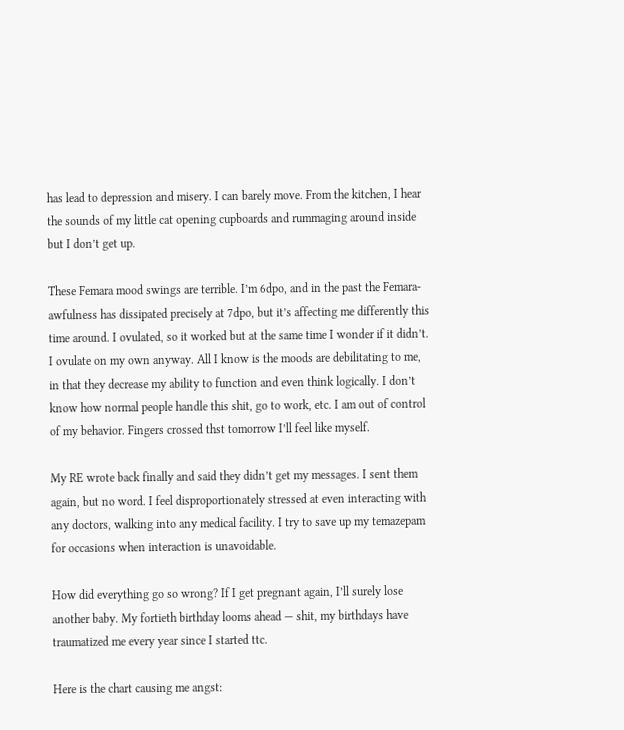has lead to depression and misery. I can barely move. From the kitchen, I hear the sounds of my little cat opening cupboards and rummaging around inside but I don’t get up.

These Femara mood swings are terrible. I’m 6dpo, and in the past the Femara-awfulness has dissipated precisely at 7dpo, but it’s affecting me differently this time around. I ovulated, so it worked but at the same time I wonder if it didn’t. I ovulate on my own anyway. All I know is the moods are debilitating to me, in that they decrease my ability to function and even think logically. I don’t know how normal people handle this shit, go to work, etc. I am out of control of my behavior. Fingers crossed thst tomorrow I’ll feel like myself.

My RE wrote back finally and said they didn’t get my messages. I sent them again, but no word. I feel disproportionately stressed at even interacting with any doctors, walking into any medical facility. I try to save up my temazepam for occasions when interaction is unavoidable.

How did everything go so wrong? If I get pregnant again, I’ll surely lose another baby. My fortieth birthday looms ahead — shit, my birthdays have traumatized me every year since I started ttc.

Here is the chart causing me angst: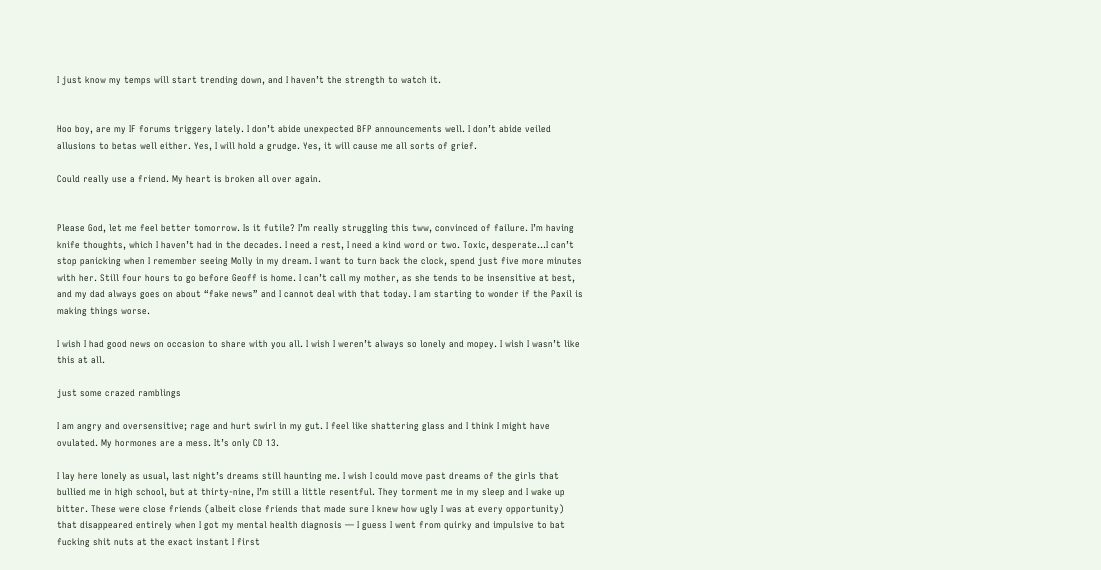I just know my temps will start trending down, and I haven’t the strength to watch it.


Hoo boy, are my IF forums triggery lately. I don’t abide unexpected BFP announcements well. I don’t abide veiled allusions to betas well either. Yes, I will hold a grudge. Yes, it will cause me all sorts of grief.

Could really use a friend. My heart is broken all over again.


Please God, let me feel better tomorrow. Is it futile? I’m really struggling this tww, convinced of failure. I’m having knife thoughts, which I haven’t had in the decades. I need a rest, I need a kind word or two. Toxic, desperate…I can’t stop panicking when I remember seeing Molly in my dream. I want to turn back the clock, spend just five more minutes with her. Still four hours to go before Geoff is home. I can’t call my mother, as she tends to be insensitive at best, and my dad always goes on about “fake news” and I cannot deal with that today. I am starting to wonder if the Paxil is making things worse.

I wish I had good news on occasion to share with you all. I wish I weren’t always so lonely and mopey. I wish I wasn’t like this at all.

just some crazed ramblings

I am angry and oversensitive; rage and hurt swirl in my gut. I feel like shattering glass and I think I might have ovulated. My hormones are a mess. It’s only CD 13.

I lay here lonely as usual, last night’s dreams still haunting me. I wish I could move past dreams of the girls that bullied me in high school, but at thirty-nine, I’m still a little resentful. They torment me in my sleep and I wake up bitter. These were close friends (albeit close friends that made sure I knew how ugly I was at every opportunity) that disappeared entirely when I got my mental health diagnosis — I guess I went from quirky and impulsive to bat fucking shit nuts at the exact instant I first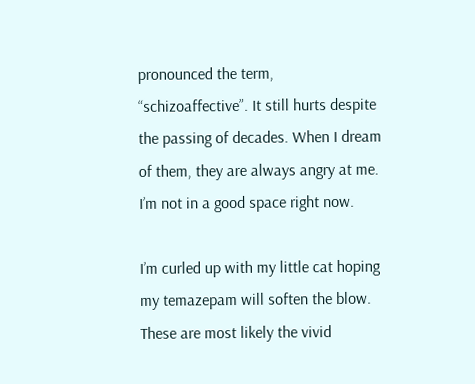pronounced the term, “schizoaffective”. It still hurts despite the passing of decades. When I dream of them, they are always angry at me. I’m not in a good space right now.

I’m curled up with my little cat hoping my temazepam will soften the blow. These are most likely the vivid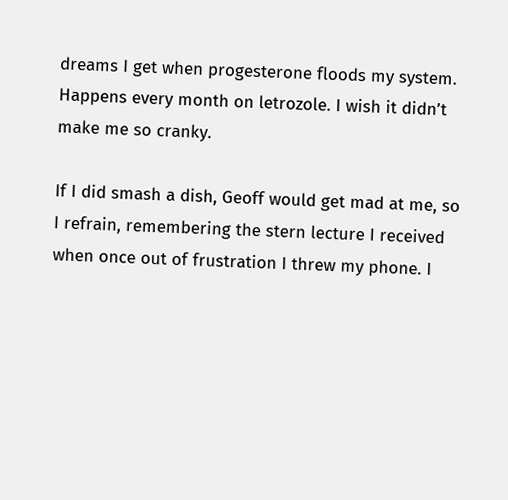dreams I get when progesterone floods my system. Happens every month on letrozole. I wish it didn’t make me so cranky.

If I did smash a dish, Geoff would get mad at me, so I refrain, remembering the stern lecture I received when once out of frustration I threw my phone. I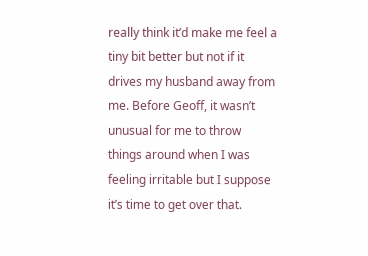really think it’d make me feel a tiny bit better but not if it drives my husband away from me. Before Geoff, it wasn’t unusual for me to throw things around when I was feeling irritable but I suppose it’s time to get over that.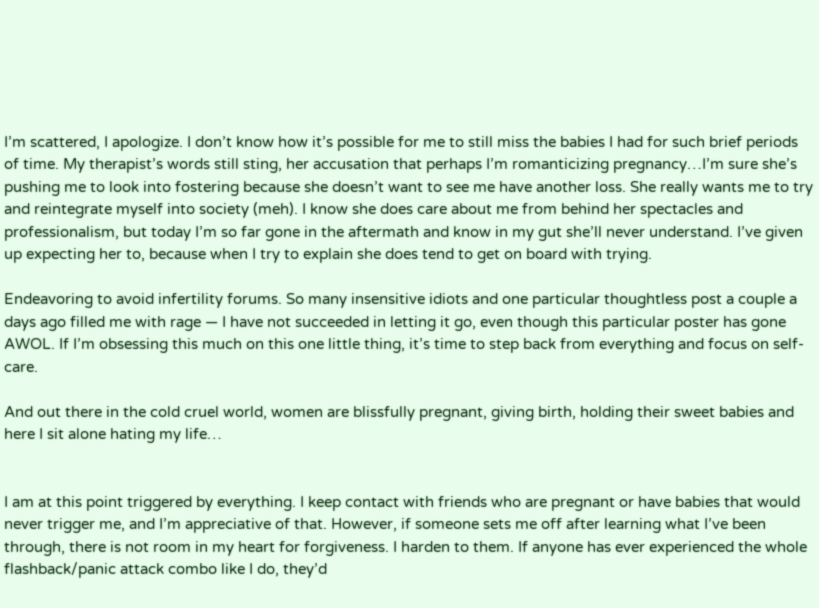I’m scattered, I apologize. I don’t know how it’s possible for me to still miss the babies I had for such brief periods of time. My therapist’s words still sting, her accusation that perhaps I’m romanticizing pregnancy…I’m sure she’s pushing me to look into fostering because she doesn’t want to see me have another loss. She really wants me to try and reintegrate myself into society (meh). I know she does care about me from behind her spectacles and professionalism, but today I’m so far gone in the aftermath and know in my gut she’ll never understand. I’ve given up expecting her to, because when I try to explain she does tend to get on board with trying.

Endeavoring to avoid infertility forums. So many insensitive idiots and one particular thoughtless post a couple a days ago filled me with rage — I have not succeeded in letting it go, even though this particular poster has gone AWOL. If I’m obsessing this much on this one little thing, it’s time to step back from everything and focus on self-care.

And out there in the cold cruel world, women are blissfully pregnant, giving birth, holding their sweet babies and here I sit alone hating my life…


I am at this point triggered by everything. I keep contact with friends who are pregnant or have babies that would never trigger me, and I’m appreciative of that. However, if someone sets me off after learning what I’ve been through, there is not room in my heart for forgiveness. I harden to them. If anyone has ever experienced the whole flashback/panic attack combo like I do, they’d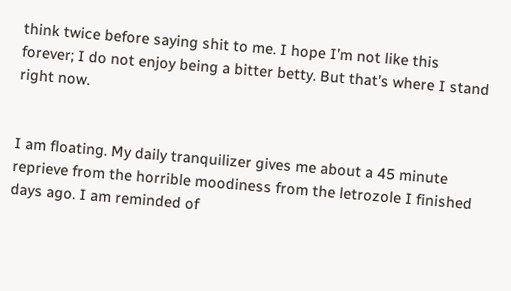think twice before saying shit to me. I hope I’m not like this forever; I do not enjoy being a bitter betty. But that’s where I stand right now.


I am floating. My daily tranquilizer gives me about a 45 minute reprieve from the horrible moodiness from the letrozole I finished days ago. I am reminded of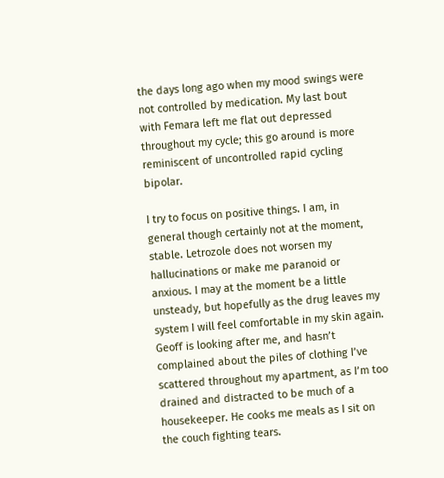the days long ago when my mood swings were not controlled by medication. My last bout with Femara left me flat out depressed throughout my cycle; this go around is more reminiscent of uncontrolled rapid cycling bipolar.

I try to focus on positive things. I am, in general though certainly not at the moment, stable. Letrozole does not worsen my hallucinations or make me paranoid or anxious. I may at the moment be a little unsteady, but hopefully as the drug leaves my system I will feel comfortable in my skin again. Geoff is looking after me, and hasn’t complained about the piles of clothing I’ve scattered throughout my apartment, as I’m too drained and distracted to be much of a housekeeper. He cooks me meals as I sit on the couch fighting tears.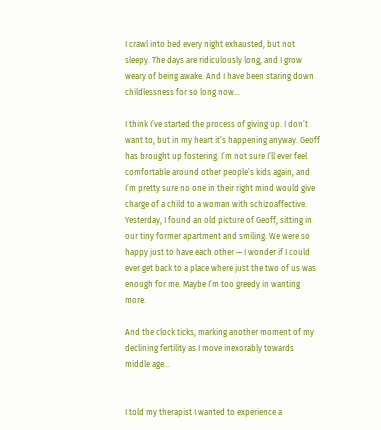I crawl into bed every night exhausted, but not sleepy. The days are ridiculously long, and I grow weary of being awake. And I have been staring down childlessness for so long now…

I think I’ve started the process of giving up. I don’t want to, but in my heart it’s happening anyway. Geoff has brought up fostering. I’m not sure I’ll ever feel comfortable around other people’s kids again, and I’m pretty sure no one in their right mind would give charge of a child to a woman with schizoaffective. Yesterday, I found an old picture of Geoff, sitting in our tiny former apartment and smiling. We were so happy just to have each other — I wonder if I could ever get back to a place where just the two of us was enough for me. Maybe I’m too greedy in wanting more.

And the clock ticks, marking another moment of my declining fertility as I move inexorably towards middle age…


I told my therapist I wanted to experience a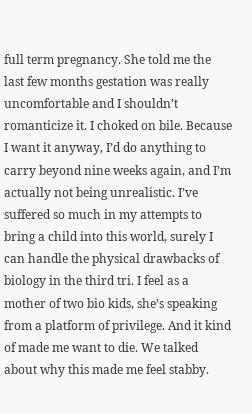full term pregnancy. She told me the last few months gestation was really uncomfortable and I shouldn’t romanticize it. I choked on bile. Because I want it anyway, I’d do anything to carry beyond nine weeks again, and I’m actually not being unrealistic. I’ve suffered so much in my attempts to bring a child into this world, surely I can handle the physical drawbacks of biology in the third tri. I feel as a mother of two bio kids, she’s speaking from a platform of privilege. And it kind of made me want to die. We talked about why this made me feel stabby.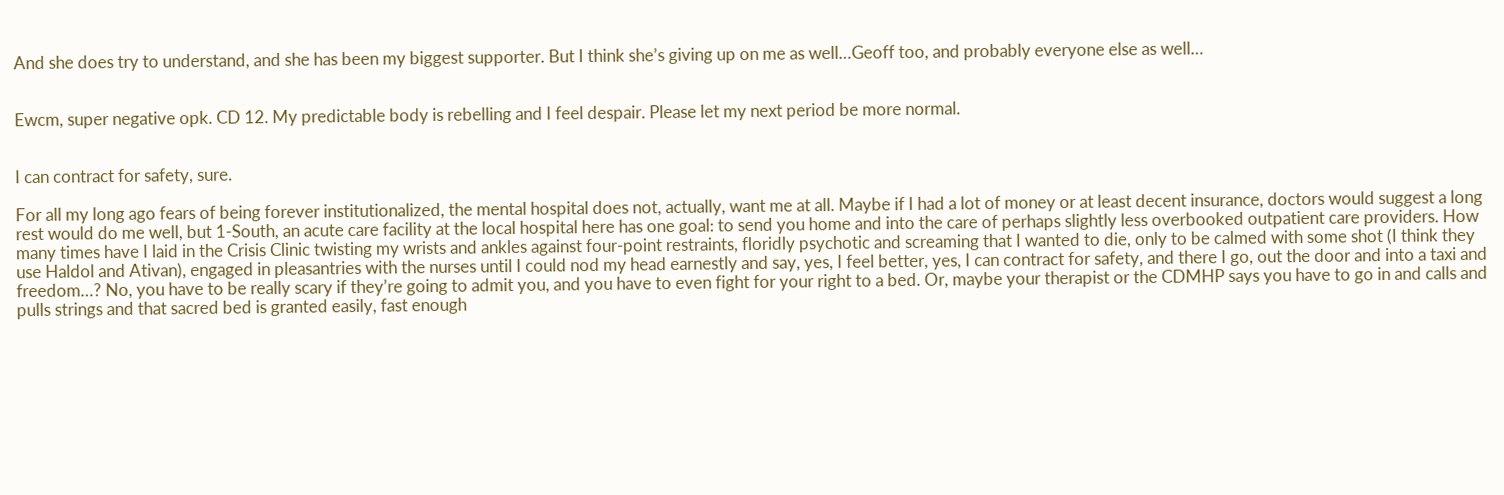And she does try to understand, and she has been my biggest supporter. But I think she’s giving up on me as well…Geoff too, and probably everyone else as well…


Ewcm, super negative opk. CD 12. My predictable body is rebelling and I feel despair. Please let my next period be more normal.


I can contract for safety, sure.

For all my long ago fears of being forever institutionalized, the mental hospital does not, actually, want me at all. Maybe if I had a lot of money or at least decent insurance, doctors would suggest a long rest would do me well, but 1-South, an acute care facility at the local hospital here has one goal: to send you home and into the care of perhaps slightly less overbooked outpatient care providers. How many times have I laid in the Crisis Clinic twisting my wrists and ankles against four-point restraints, floridly psychotic and screaming that I wanted to die, only to be calmed with some shot (I think they use Haldol and Ativan), engaged in pleasantries with the nurses until I could nod my head earnestly and say, yes, I feel better, yes, I can contract for safety, and there I go, out the door and into a taxi and freedom…? No, you have to be really scary if they’re going to admit you, and you have to even fight for your right to a bed. Or, maybe your therapist or the CDMHP says you have to go in and calls and pulls strings and that sacred bed is granted easily, fast enough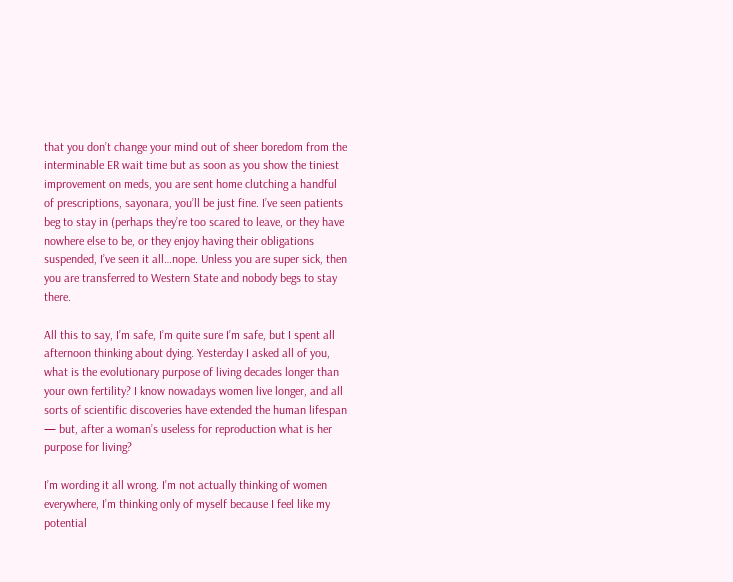that you don’t change your mind out of sheer boredom from the interminable ER wait time but as soon as you show the tiniest improvement on meds, you are sent home clutching a handful of prescriptions, sayonara, you’ll be just fine. I’ve seen patients beg to stay in (perhaps they’re too scared to leave, or they have nowhere else to be, or they enjoy having their obligations suspended, I’ve seen it all…nope. Unless you are super sick, then you are transferred to Western State and nobody begs to stay there.

All this to say, I’m safe, I’m quite sure I’m safe, but I spent all afternoon thinking about dying. Yesterday I asked all of you, what is the evolutionary purpose of living decades longer than your own fertility? I know nowadays women live longer, and all sorts of scientific discoveries have extended the human lifespan — but, after a woman’s useless for reproduction what is her purpose for living?

I’m wording it all wrong. I’m not actually thinking of women everywhere, I’m thinking only of myself because I feel like my potential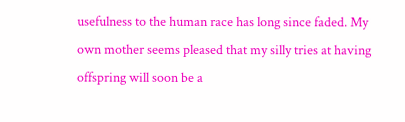usefulness to the human race has long since faded. My own mother seems pleased that my silly tries at having offspring will soon be a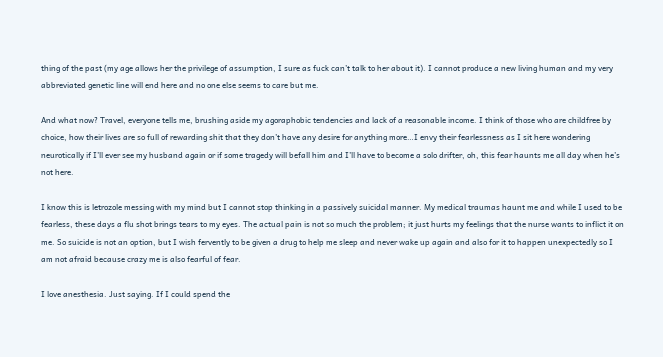thing of the past (my age allows her the privilege of assumption, I sure as fuck can’t talk to her about it). I cannot produce a new living human and my very abbreviated genetic line will end here and no one else seems to care but me.

And what now? Travel, everyone tells me, brushing aside my agoraphobic tendencies and lack of a reasonable income. I think of those who are childfree by choice, how their lives are so full of rewarding shit that they don’t have any desire for anything more…I envy their fearlessness as I sit here wondering neurotically if I’ll ever see my husband again or if some tragedy will befall him and I’ll have to become a solo drifter, oh, this fear haunts me all day when he’s not here.

I know this is letrozole messing with my mind but I cannot stop thinking in a passively suicidal manner. My medical traumas haunt me and while I used to be fearless, these days a flu shot brings tears to my eyes. The actual pain is not so much the problem; it just hurts my feelings that the nurse wants to inflict it on me. So suicide is not an option, but I wish fervently to be given a drug to help me sleep and never wake up again and also for it to happen unexpectedly so I am not afraid because crazy me is also fearful of fear.

I love anesthesia. Just saying. If I could spend the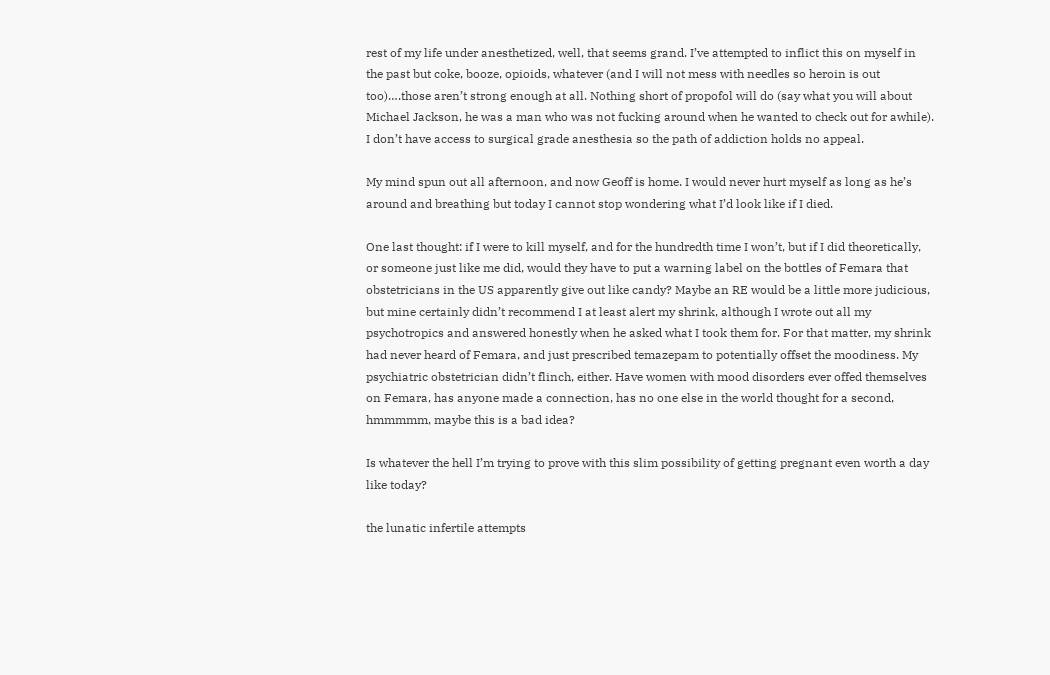rest of my life under anesthetized, well, that seems grand. I’ve attempted to inflict this on myself in the past but coke, booze, opioids, whatever (and I will not mess with needles so heroin is out too)….those aren’t strong enough at all. Nothing short of propofol will do (say what you will about Michael Jackson, he was a man who was not fucking around when he wanted to check out for awhile). I don’t have access to surgical grade anesthesia so the path of addiction holds no appeal.

My mind spun out all afternoon, and now Geoff is home. I would never hurt myself as long as he’s around and breathing but today I cannot stop wondering what I’d look like if I died.

One last thought: if I were to kill myself, and for the hundredth time I won’t, but if I did theoretically, or someone just like me did, would they have to put a warning label on the bottles of Femara that obstetricians in the US apparently give out like candy? Maybe an RE would be a little more judicious, but mine certainly didn’t recommend I at least alert my shrink, although I wrote out all my psychotropics and answered honestly when he asked what I took them for. For that matter, my shrink had never heard of Femara, and just prescribed temazepam to potentially offset the moodiness. My psychiatric obstetrician didn’t flinch, either. Have women with mood disorders ever offed themselves on Femara, has anyone made a connection, has no one else in the world thought for a second, hmmmmm, maybe this is a bad idea?

Is whatever the hell I’m trying to prove with this slim possibility of getting pregnant even worth a day like today?

the lunatic infertile attempts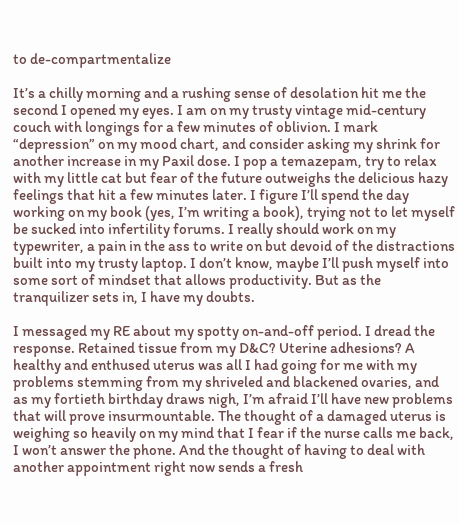to de-compartmentalize

It’s a chilly morning and a rushing sense of desolation hit me the second I opened my eyes. I am on my trusty vintage mid-century couch with longings for a few minutes of oblivion. I mark “depression” on my mood chart, and consider asking my shrink for another increase in my Paxil dose. I pop a temazepam, try to relax with my little cat but fear of the future outweighs the delicious hazy feelings that hit a few minutes later. I figure I’ll spend the day working on my book (yes, I’m writing a book), trying not to let myself be sucked into infertility forums. I really should work on my typewriter, a pain in the ass to write on but devoid of the distractions built into my trusty laptop. I don’t know, maybe I’ll push myself into some sort of mindset that allows productivity. But as the tranquilizer sets in, I have my doubts.

I messaged my RE about my spotty on-and-off period. I dread the response. Retained tissue from my D&C? Uterine adhesions? A healthy and enthused uterus was all I had going for me with my problems stemming from my shriveled and blackened ovaries, and as my fortieth birthday draws nigh, I’m afraid I’ll have new problems that will prove insurmountable. The thought of a damaged uterus is weighing so heavily on my mind that I fear if the nurse calls me back, I won’t answer the phone. And the thought of having to deal with another appointment right now sends a fresh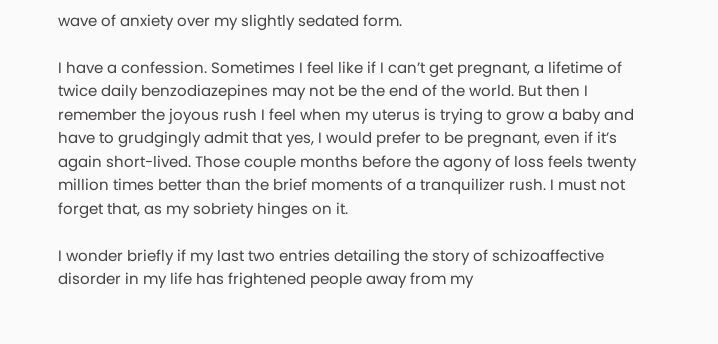wave of anxiety over my slightly sedated form.

I have a confession. Sometimes I feel like if I can’t get pregnant, a lifetime of twice daily benzodiazepines may not be the end of the world. But then I remember the joyous rush I feel when my uterus is trying to grow a baby and have to grudgingly admit that yes, I would prefer to be pregnant, even if it’s again short-lived. Those couple months before the agony of loss feels twenty million times better than the brief moments of a tranquilizer rush. I must not forget that, as my sobriety hinges on it.

I wonder briefly if my last two entries detailing the story of schizoaffective disorder in my life has frightened people away from my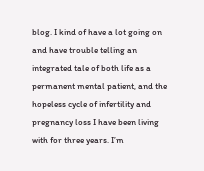blog. I kind of have a lot going on and have trouble telling an integrated tale of both life as a permanent mental patient, and the hopeless cycle of infertility and pregnancy loss I have been living with for three years. I’m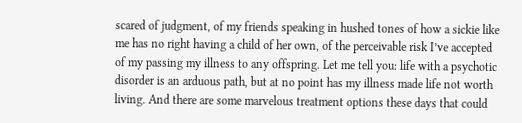scared of judgment, of my friends speaking in hushed tones of how a sickie like me has no right having a child of her own, of the perceivable risk I’ve accepted of my passing my illness to any offspring. Let me tell you: life with a psychotic disorder is an arduous path, but at no point has my illness made life not worth living. And there are some marvelous treatment options these days that could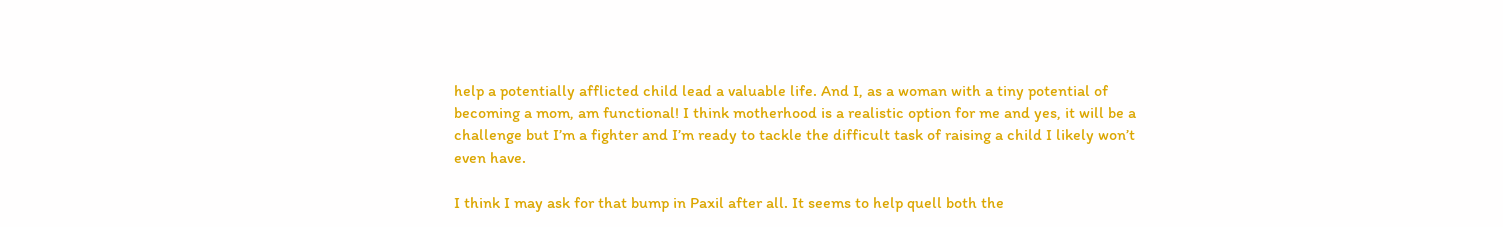help a potentially afflicted child lead a valuable life. And I, as a woman with a tiny potential of becoming a mom, am functional! I think motherhood is a realistic option for me and yes, it will be a challenge but I’m a fighter and I’m ready to tackle the difficult task of raising a child I likely won’t even have.

I think I may ask for that bump in Paxil after all. It seems to help quell both the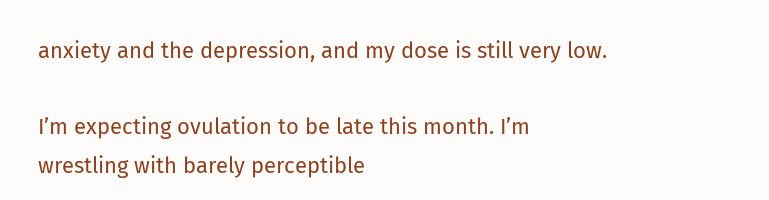anxiety and the depression, and my dose is still very low.

I’m expecting ovulation to be late this month. I’m wrestling with barely perceptible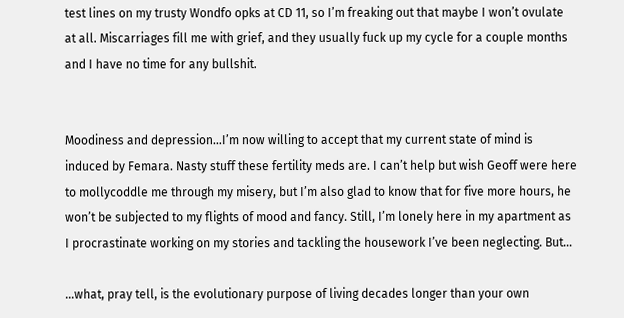test lines on my trusty Wondfo opks at CD 11, so I’m freaking out that maybe I won’t ovulate at all. Miscarriages fill me with grief, and they usually fuck up my cycle for a couple months and I have no time for any bullshit.


Moodiness and depression…I’m now willing to accept that my current state of mind is induced by Femara. Nasty stuff these fertility meds are. I can’t help but wish Geoff were here to mollycoddle me through my misery, but I’m also glad to know that for five more hours, he won’t be subjected to my flights of mood and fancy. Still, I’m lonely here in my apartment as I procrastinate working on my stories and tackling the housework I’ve been neglecting. But…

…what, pray tell, is the evolutionary purpose of living decades longer than your own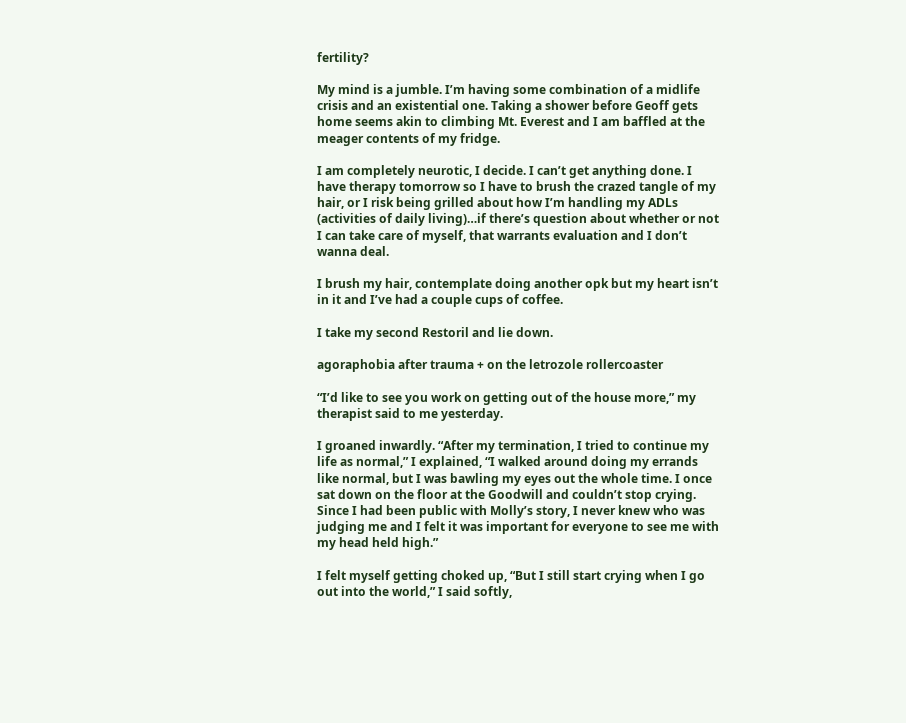fertility?

My mind is a jumble. I’m having some combination of a midlife crisis and an existential one. Taking a shower before Geoff gets home seems akin to climbing Mt. Everest and I am baffled at the meager contents of my fridge.

I am completely neurotic, I decide. I can’t get anything done. I have therapy tomorrow so I have to brush the crazed tangle of my hair, or I risk being grilled about how I’m handling my ADLs (activities of daily living)…if there’s question about whether or not I can take care of myself, that warrants evaluation and I don’t wanna deal.

I brush my hair, contemplate doing another opk but my heart isn’t in it and I’ve had a couple cups of coffee.

I take my second Restoril and lie down.

agoraphobia after trauma + on the letrozole rollercoaster

“I’d like to see you work on getting out of the house more,” my therapist said to me yesterday.

I groaned inwardly. “After my termination, I tried to continue my life as normal,” I explained, “I walked around doing my errands like normal, but I was bawling my eyes out the whole time. I once sat down on the floor at the Goodwill and couldn’t stop crying. Since I had been public with Molly’s story, I never knew who was judging me and I felt it was important for everyone to see me with my head held high.”

I felt myself getting choked up, “But I still start crying when I go out into the world,” I said softly,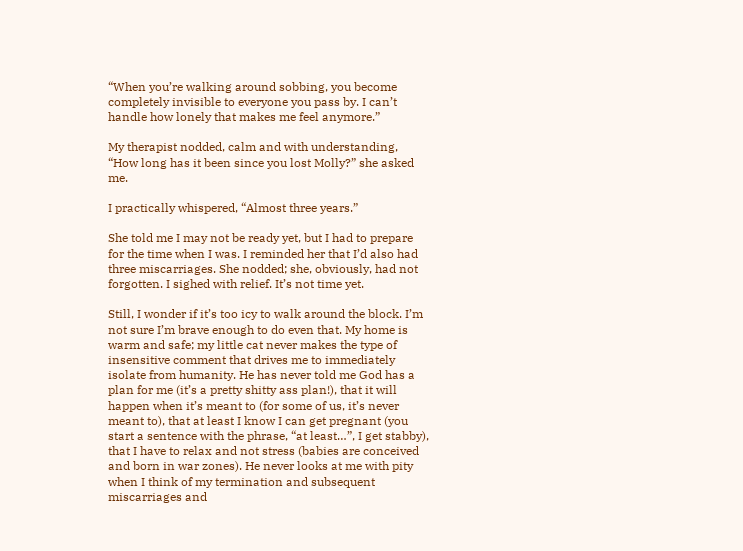“When you’re walking around sobbing, you become completely invisible to everyone you pass by. I can’t handle how lonely that makes me feel anymore.”

My therapist nodded, calm and with understanding, “How long has it been since you lost Molly?” she asked me.

I practically whispered, “Almost three years.”

She told me I may not be ready yet, but I had to prepare for the time when I was. I reminded her that I’d also had three miscarriages. She nodded; she, obviously, had not forgotten. I sighed with relief. It’s not time yet.

Still, I wonder if it’s too icy to walk around the block. I’m not sure I’m brave enough to do even that. My home is warm and safe; my little cat never makes the type of insensitive comment that drives me to immediately isolate from humanity. He has never told me God has a plan for me (it’s a pretty shitty ass plan!), that it will happen when it’s meant to (for some of us, it’s never meant to), that at least I know I can get pregnant (you start a sentence with the phrase, “at least…”, I get stabby), that I have to relax and not stress (babies are conceived and born in war zones). He never looks at me with pity when I think of my termination and subsequent miscarriages and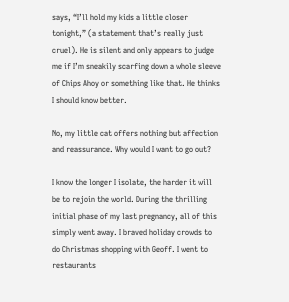says, “I’ll hold my kids a little closer tonight,” (a statement that’s really just cruel). He is silent and only appears to judge me if I’m sneakily scarfing down a whole sleeve of Chips Ahoy or something like that. He thinks I should know better.

No, my little cat offers nothing but affection and reassurance. Why would I want to go out?

I know the longer I isolate, the harder it will be to rejoin the world. During the thrilling initial phase of my last pregnancy, all of this simply went away. I braved holiday crowds to do Christmas shopping with Geoff. I went to restaurants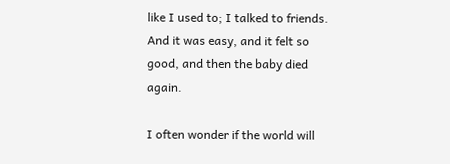like I used to; I talked to friends. And it was easy, and it felt so good, and then the baby died again.

I often wonder if the world will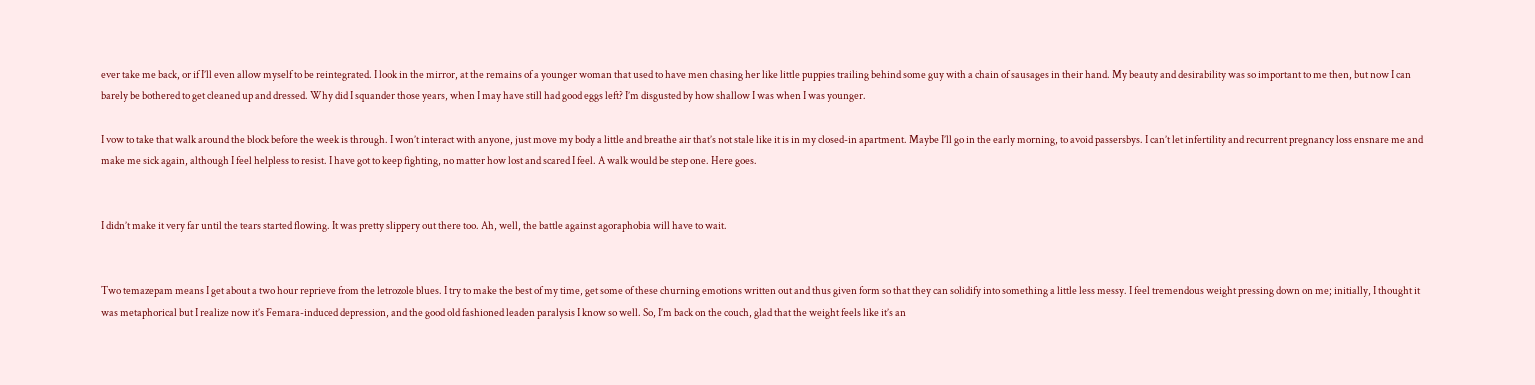ever take me back, or if I’ll even allow myself to be reintegrated. I look in the mirror, at the remains of a younger woman that used to have men chasing her like little puppies trailing behind some guy with a chain of sausages in their hand. My beauty and desirability was so important to me then, but now I can barely be bothered to get cleaned up and dressed. Why did I squander those years, when I may have still had good eggs left? I’m disgusted by how shallow I was when I was younger.

I vow to take that walk around the block before the week is through. I won’t interact with anyone, just move my body a little and breathe air that’s not stale like it is in my closed-in apartment. Maybe I’ll go in the early morning, to avoid passersbys. I can’t let infertility and recurrent pregnancy loss ensnare me and make me sick again, although I feel helpless to resist. I have got to keep fighting, no matter how lost and scared I feel. A walk would be step one. Here goes.


I didn’t make it very far until the tears started flowing. It was pretty slippery out there too. Ah, well, the battle against agoraphobia will have to wait.


Two temazepam means I get about a two hour reprieve from the letrozole blues. I try to make the best of my time, get some of these churning emotions written out and thus given form so that they can solidify into something a little less messy. I feel tremendous weight pressing down on me; initially, I thought it was metaphorical but I realize now it’s Femara-induced depression, and the good old fashioned leaden paralysis I know so well. So, I’m back on the couch, glad that the weight feels like it’s an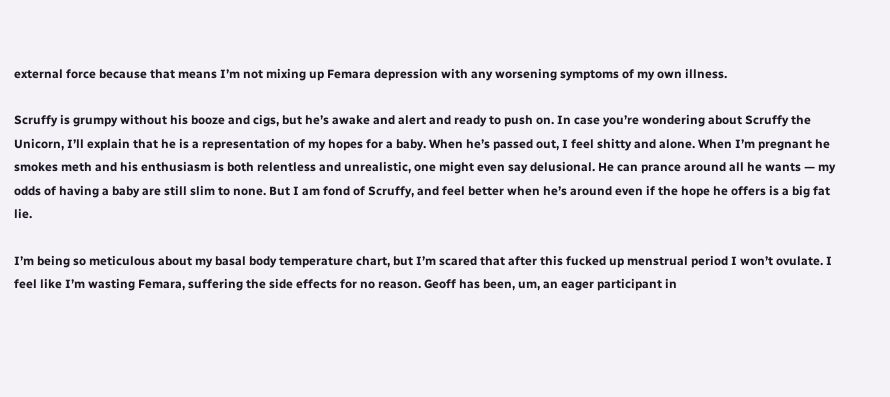external force because that means I’m not mixing up Femara depression with any worsening symptoms of my own illness.

Scruffy is grumpy without his booze and cigs, but he’s awake and alert and ready to push on. In case you’re wondering about Scruffy the Unicorn, I’ll explain that he is a representation of my hopes for a baby. When he’s passed out, I feel shitty and alone. When I’m pregnant he smokes meth and his enthusiasm is both relentless and unrealistic, one might even say delusional. He can prance around all he wants — my odds of having a baby are still slim to none. But I am fond of Scruffy, and feel better when he’s around even if the hope he offers is a big fat lie.

I’m being so meticulous about my basal body temperature chart, but I’m scared that after this fucked up menstrual period I won’t ovulate. I feel like I’m wasting Femara, suffering the side effects for no reason. Geoff has been, um, an eager participant in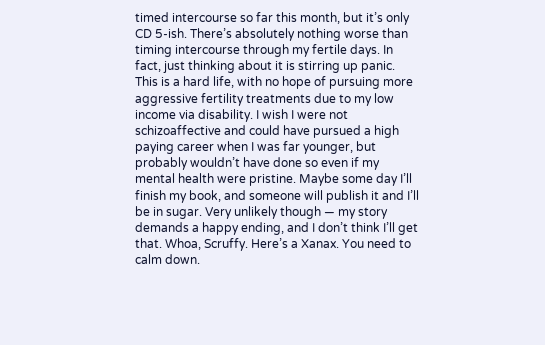timed intercourse so far this month, but it’s only CD 5-ish. There’s absolutely nothing worse than timing intercourse through my fertile days. In fact, just thinking about it is stirring up panic. This is a hard life, with no hope of pursuing more aggressive fertility treatments due to my low income via disability. I wish I were not schizoaffective and could have pursued a high paying career when I was far younger, but probably wouldn’t have done so even if my mental health were pristine. Maybe some day I’ll finish my book, and someone will publish it and I’ll be in sugar. Very unlikely though — my story demands a happy ending, and I don’t think I’ll get that. Whoa, Scruffy. Here’s a Xanax. You need to calm down.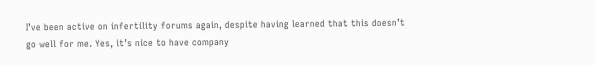I’ve been active on infertility forums again, despite having learned that this doesn’t go well for me. Yes, it’s nice to have company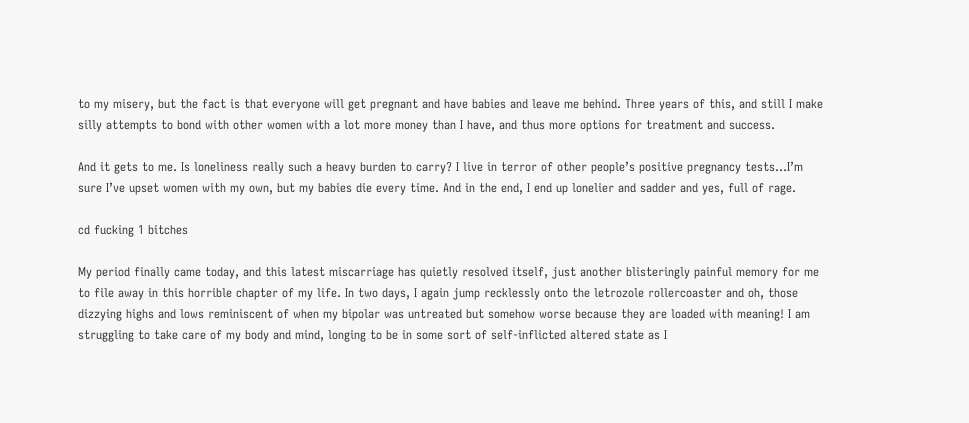to my misery, but the fact is that everyone will get pregnant and have babies and leave me behind. Three years of this, and still I make silly attempts to bond with other women with a lot more money than I have, and thus more options for treatment and success.

And it gets to me. Is loneliness really such a heavy burden to carry? I live in terror of other people’s positive pregnancy tests…I’m sure I’ve upset women with my own, but my babies die every time. And in the end, I end up lonelier and sadder and yes, full of rage.

cd fucking 1 bitches

My period finally came today, and this latest miscarriage has quietly resolved itself, just another blisteringly painful memory for me to file away in this horrible chapter of my life. In two days, I again jump recklessly onto the letrozole rollercoaster and oh, those dizzying highs and lows reminiscent of when my bipolar was untreated but somehow worse because they are loaded with meaning! I am struggling to take care of my body and mind, longing to be in some sort of self-inflicted altered state as I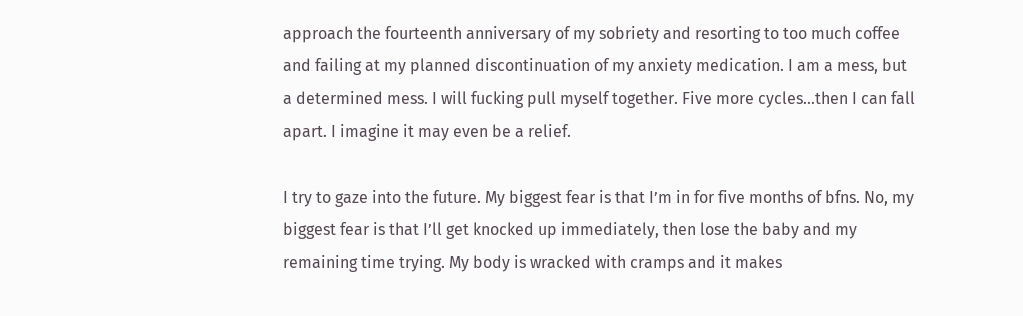approach the fourteenth anniversary of my sobriety and resorting to too much coffee and failing at my planned discontinuation of my anxiety medication. I am a mess, but a determined mess. I will fucking pull myself together. Five more cycles…then I can fall apart. I imagine it may even be a relief.

I try to gaze into the future. My biggest fear is that I’m in for five months of bfns. No, my biggest fear is that I’ll get knocked up immediately, then lose the baby and my remaining time trying. My body is wracked with cramps and it makes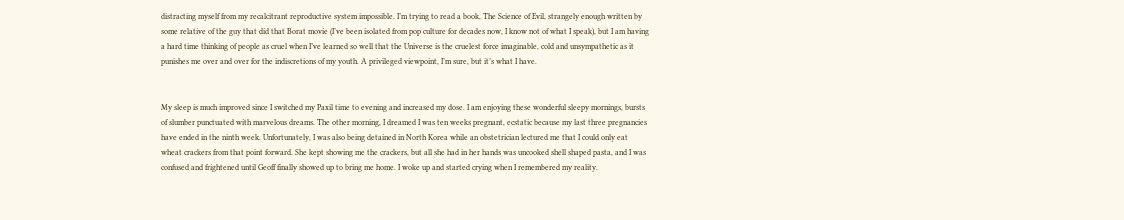distracting myself from my recalcitrant reproductive system impossible. I’m trying to read a book, The Science of Evil, strangely enough written by some relative of the guy that did that Borat movie (I’ve been isolated from pop culture for decades now, I know not of what I speak), but I am having a hard time thinking of people as cruel when I’ve learned so well that the Universe is the cruelest force imaginable, cold and unsympathetic as it punishes me over and over for the indiscretions of my youth. A privileged viewpoint, I’m sure, but it’s what I have.


My sleep is much improved since I switched my Paxil time to evening and increased my dose. I am enjoying these wonderful sleepy mornings, bursts of slumber punctuated with marvelous dreams. The other morning, I dreamed I was ten weeks pregnant, ecstatic because my last three pregnancies have ended in the ninth week. Unfortunately, I was also being detained in North Korea while an obstetrician lectured me that I could only eat wheat crackers from that point forward. She kept showing me the crackers, but all she had in her hands was uncooked shell shaped pasta, and I was confused and frightened until Geoff finally showed up to bring me home. I woke up and started crying when I remembered my reality.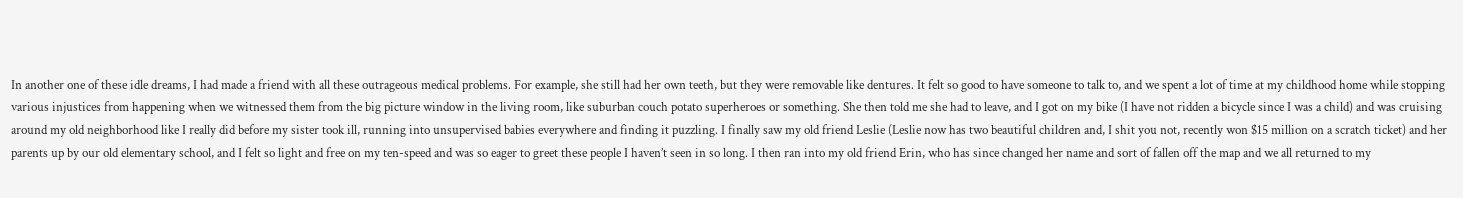In another one of these idle dreams, I had made a friend with all these outrageous medical problems. For example, she still had her own teeth, but they were removable like dentures. It felt so good to have someone to talk to, and we spent a lot of time at my childhood home while stopping various injustices from happening when we witnessed them from the big picture window in the living room, like suburban couch potato superheroes or something. She then told me she had to leave, and I got on my bike (I have not ridden a bicycle since I was a child) and was cruising around my old neighborhood like I really did before my sister took ill, running into unsupervised babies everywhere and finding it puzzling. I finally saw my old friend Leslie (Leslie now has two beautiful children and, I shit you not, recently won $15 million on a scratch ticket) and her parents up by our old elementary school, and I felt so light and free on my ten-speed and was so eager to greet these people I haven’t seen in so long. I then ran into my old friend Erin, who has since changed her name and sort of fallen off the map and we all returned to my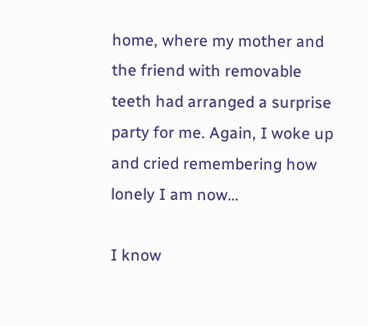home, where my mother and the friend with removable teeth had arranged a surprise party for me. Again, I woke up and cried remembering how lonely I am now…

I know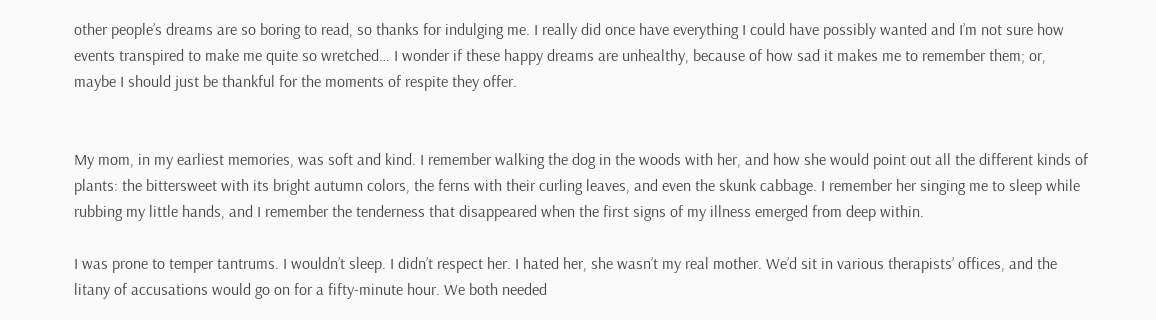other people’s dreams are so boring to read, so thanks for indulging me. I really did once have everything I could have possibly wanted and I’m not sure how events transpired to make me quite so wretched… I wonder if these happy dreams are unhealthy, because of how sad it makes me to remember them; or, maybe I should just be thankful for the moments of respite they offer.


My mom, in my earliest memories, was soft and kind. I remember walking the dog in the woods with her, and how she would point out all the different kinds of plants: the bittersweet with its bright autumn colors, the ferns with their curling leaves, and even the skunk cabbage. I remember her singing me to sleep while rubbing my little hands, and I remember the tenderness that disappeared when the first signs of my illness emerged from deep within.

I was prone to temper tantrums. I wouldn’t sleep. I didn’t respect her. I hated her, she wasn’t my real mother. We’d sit in various therapists’ offices, and the litany of accusations would go on for a fifty-minute hour. We both needed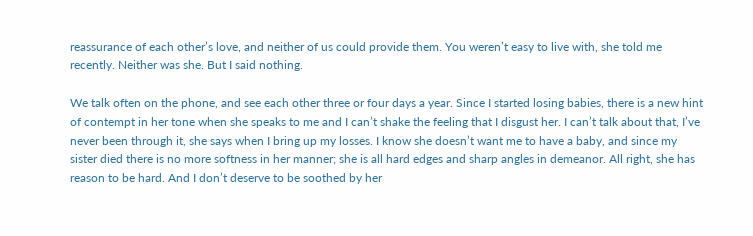reassurance of each other’s love, and neither of us could provide them. You weren’t easy to live with, she told me recently. Neither was she. But I said nothing.

We talk often on the phone, and see each other three or four days a year. Since I started losing babies, there is a new hint of contempt in her tone when she speaks to me and I can’t shake the feeling that I disgust her. I can’t talk about that, I’ve never been through it, she says when I bring up my losses. I know she doesn’t want me to have a baby, and since my sister died there is no more softness in her manner; she is all hard edges and sharp angles in demeanor. All right, she has reason to be hard. And I don’t deserve to be soothed by her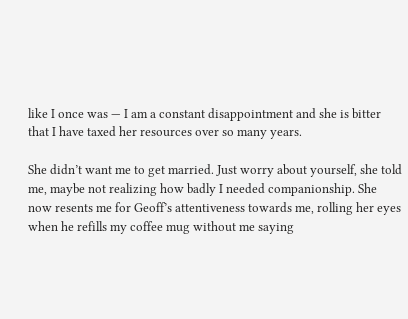like I once was — I am a constant disappointment and she is bitter that I have taxed her resources over so many years.

She didn’t want me to get married. Just worry about yourself, she told me, maybe not realizing how badly I needed companionship. She now resents me for Geoff’s attentiveness towards me, rolling her eyes when he refills my coffee mug without me saying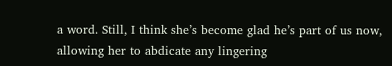a word. Still, I think she’s become glad he’s part of us now, allowing her to abdicate any lingering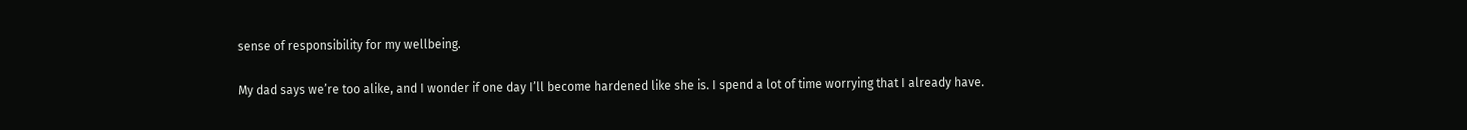sense of responsibility for my wellbeing.

My dad says we’re too alike, and I wonder if one day I’ll become hardened like she is. I spend a lot of time worrying that I already have.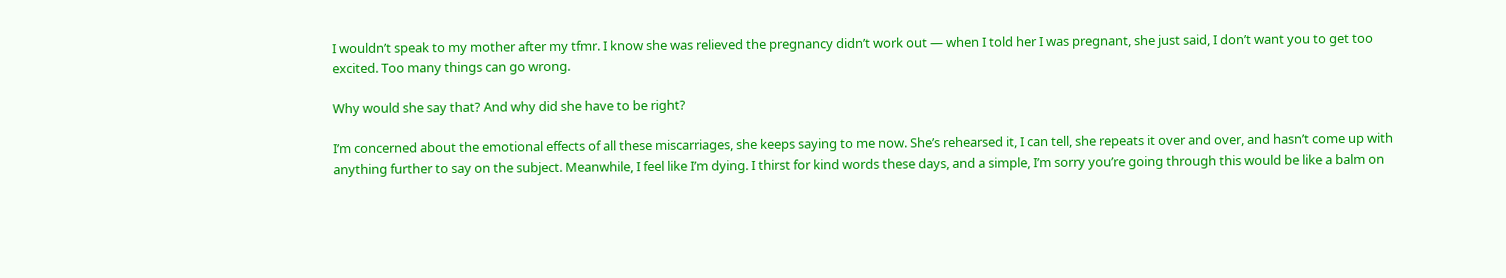I wouldn’t speak to my mother after my tfmr. I know she was relieved the pregnancy didn’t work out — when I told her I was pregnant, she just said, I don’t want you to get too excited. Too many things can go wrong.

Why would she say that? And why did she have to be right?

I’m concerned about the emotional effects of all these miscarriages, she keeps saying to me now. She’s rehearsed it, I can tell, she repeats it over and over, and hasn’t come up with anything further to say on the subject. Meanwhile, I feel like I’m dying. I thirst for kind words these days, and a simple, I’m sorry you’re going through this would be like a balm on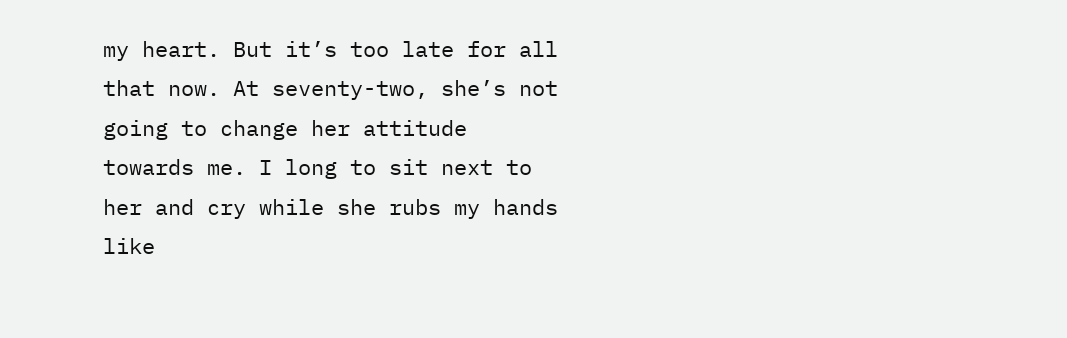my heart. But it’s too late for all that now. At seventy-two, she’s not going to change her attitude towards me. I long to sit next to her and cry while she rubs my hands like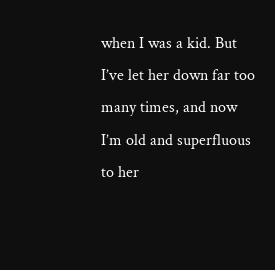when I was a kid. But I’ve let her down far too many times, and now I’m old and superfluous to her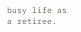busy life as a retiree.